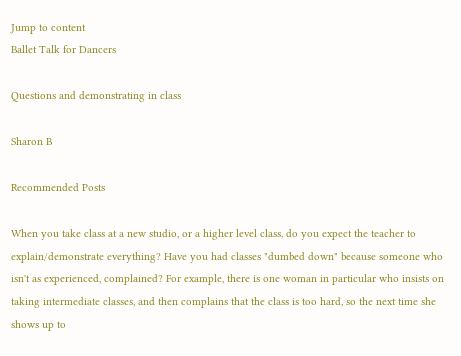Jump to content
Ballet Talk for Dancers

Questions and demonstrating in class

Sharon B

Recommended Posts

When you take class at a new studio, or a higher level class, do you expect the teacher to explain/demonstrate everything? Have you had classes "dumbed down" because someone who isn't as experienced, complained? For example, there is one woman in particular who insists on taking intermediate classes, and then complains that the class is too hard, so the next time she shows up to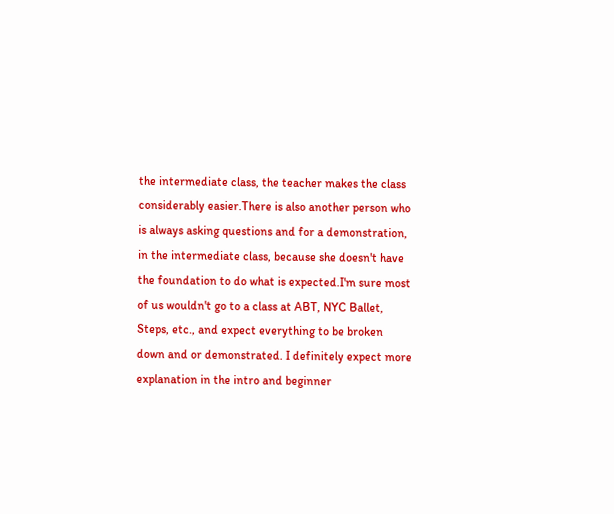the intermediate class, the teacher makes the class considerably easier.There is also another person who is always asking questions and for a demonstration, in the intermediate class, because she doesn't have the foundation to do what is expected.I'm sure most of us wouldn't go to a class at ABT, NYC Ballet, Steps, etc., and expect everything to be broken down and or demonstrated. I definitely expect more explanation in the intro and beginner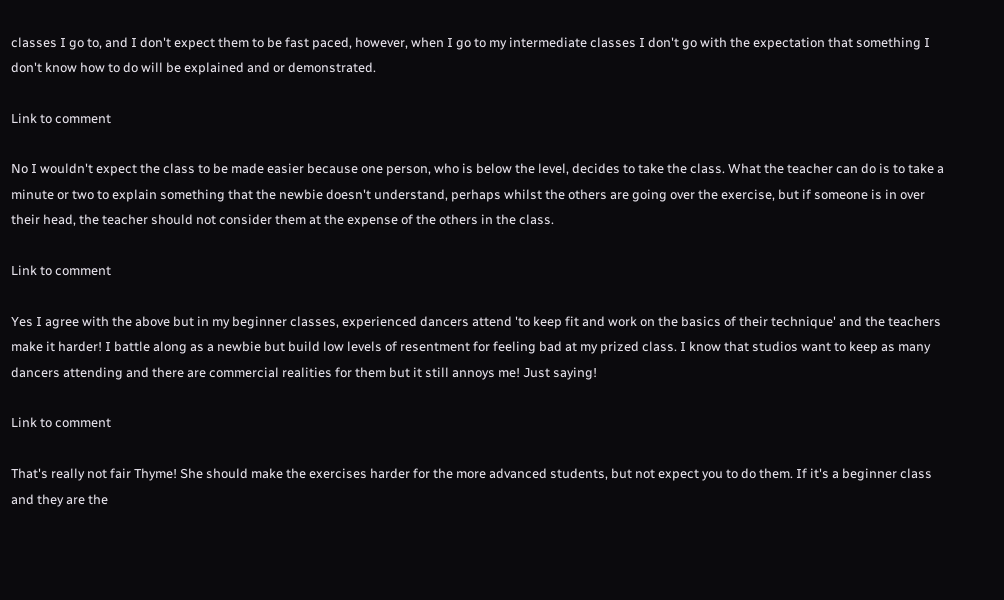classes I go to, and I don't expect them to be fast paced, however, when I go to my intermediate classes I don't go with the expectation that something I don't know how to do will be explained and or demonstrated.

Link to comment

No I wouldn't expect the class to be made easier because one person, who is below the level, decides to take the class. What the teacher can do is to take a minute or two to explain something that the newbie doesn't understand, perhaps whilst the others are going over the exercise, but if someone is in over their head, the teacher should not consider them at the expense of the others in the class.

Link to comment

Yes I agree with the above but in my beginner classes, experienced dancers attend 'to keep fit and work on the basics of their technique' and the teachers make it harder! I battle along as a newbie but build low levels of resentment for feeling bad at my prized class. I know that studios want to keep as many dancers attending and there are commercial realities for them but it still annoys me! Just saying!

Link to comment

That's really not fair Thyme! She should make the exercises harder for the more advanced students, but not expect you to do them. If it's a beginner class and they are the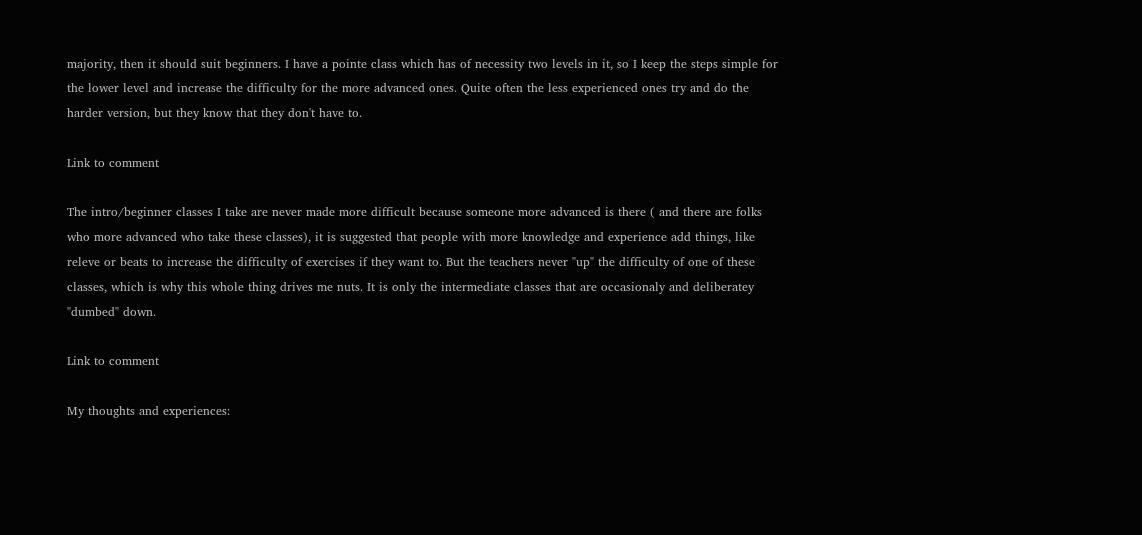majority, then it should suit beginners. I have a pointe class which has of necessity two levels in it, so I keep the steps simple for the lower level and increase the difficulty for the more advanced ones. Quite often the less experienced ones try and do the harder version, but they know that they don't have to.

Link to comment

The intro/beginner classes I take are never made more difficult because someone more advanced is there ( and there are folks who more advanced who take these classes), it is suggested that people with more knowledge and experience add things, like releve or beats to increase the difficulty of exercises if they want to. But the teachers never "up" the difficulty of one of these classes, which is why this whole thing drives me nuts. It is only the intermediate classes that are occasionaly and deliberatey "dumbed" down.

Link to comment

My thoughts and experiences: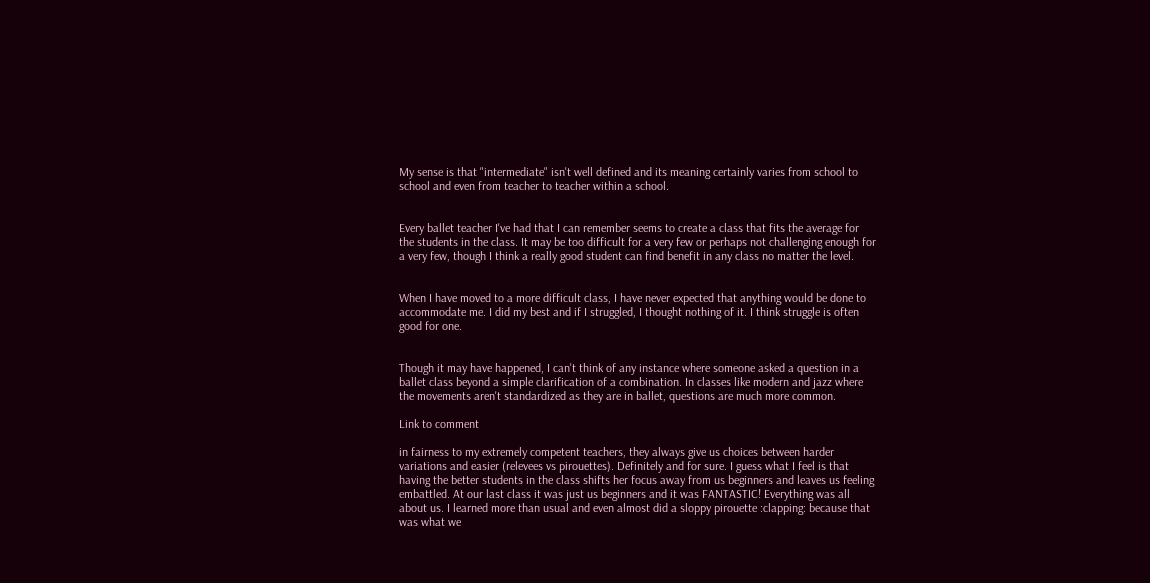My sense is that "intermediate" isn't well defined and its meaning certainly varies from school to school and even from teacher to teacher within a school.


Every ballet teacher I've had that I can remember seems to create a class that fits the average for the students in the class. It may be too difficult for a very few or perhaps not challenging enough for a very few, though I think a really good student can find benefit in any class no matter the level.


When I have moved to a more difficult class, I have never expected that anything would be done to accommodate me. I did my best and if I struggled, I thought nothing of it. I think struggle is often good for one.


Though it may have happened, I can't think of any instance where someone asked a question in a ballet class beyond a simple clarification of a combination. In classes like modern and jazz where the movements aren't standardized as they are in ballet, questions are much more common.

Link to comment

in fairness to my extremely competent teachers, they always give us choices between harder variations and easier (relevees vs pirouettes). Definitely and for sure. I guess what I feel is that having the better students in the class shifts her focus away from us beginners and leaves us feeling embattled. At our last class it was just us beginners and it was FANTASTIC! Everything was all about us. I learned more than usual and even almost did a sloppy pirouette :clapping: because that was what we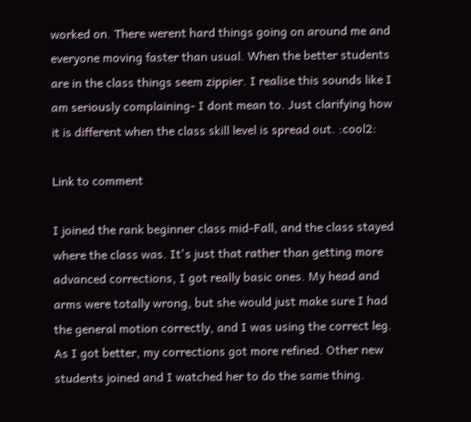worked on. There werent hard things going on around me and everyone moving faster than usual. When the better students are in the class things seem zippier. I realise this sounds like I am seriously complaining- I dont mean to. Just clarifying how it is different when the class skill level is spread out. :cool2:

Link to comment

I joined the rank beginner class mid-Fall, and the class stayed where the class was. It's just that rather than getting more advanced corrections, I got really basic ones. My head and arms were totally wrong, but she would just make sure I had the general motion correctly, and I was using the correct leg. As I got better, my corrections got more refined. Other new students joined and I watched her to do the same thing.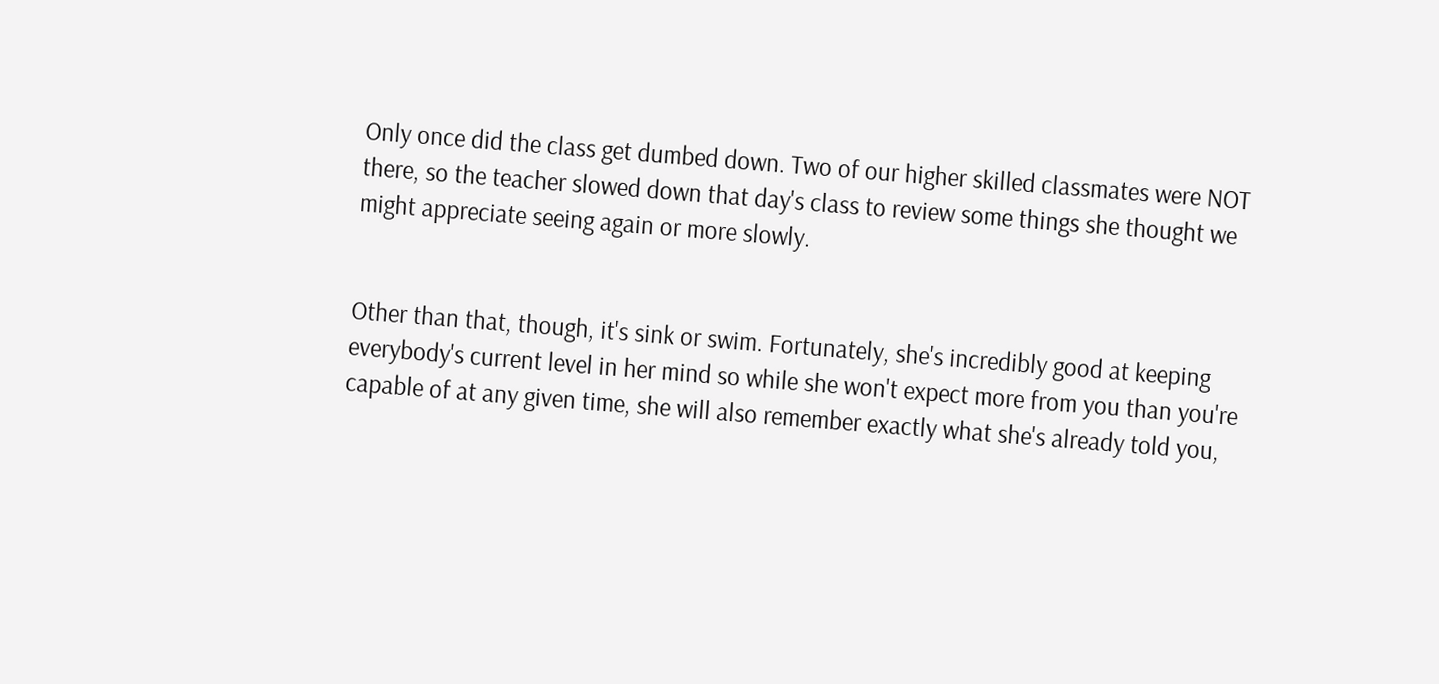Only once did the class get dumbed down. Two of our higher skilled classmates were NOT there, so the teacher slowed down that day's class to review some things she thought we might appreciate seeing again or more slowly.


Other than that, though, it's sink or swim. Fortunately, she's incredibly good at keeping everybody's current level in her mind so while she won't expect more from you than you're capable of at any given time, she will also remember exactly what she's already told you,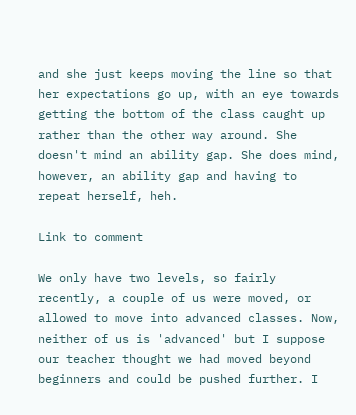and she just keeps moving the line so that her expectations go up, with an eye towards getting the bottom of the class caught up rather than the other way around. She doesn't mind an ability gap. She does mind, however, an ability gap and having to repeat herself, heh.

Link to comment

We only have two levels, so fairly recently, a couple of us were moved, or allowed to move into advanced classes. Now, neither of us is 'advanced' but I suppose our teacher thought we had moved beyond beginners and could be pushed further. I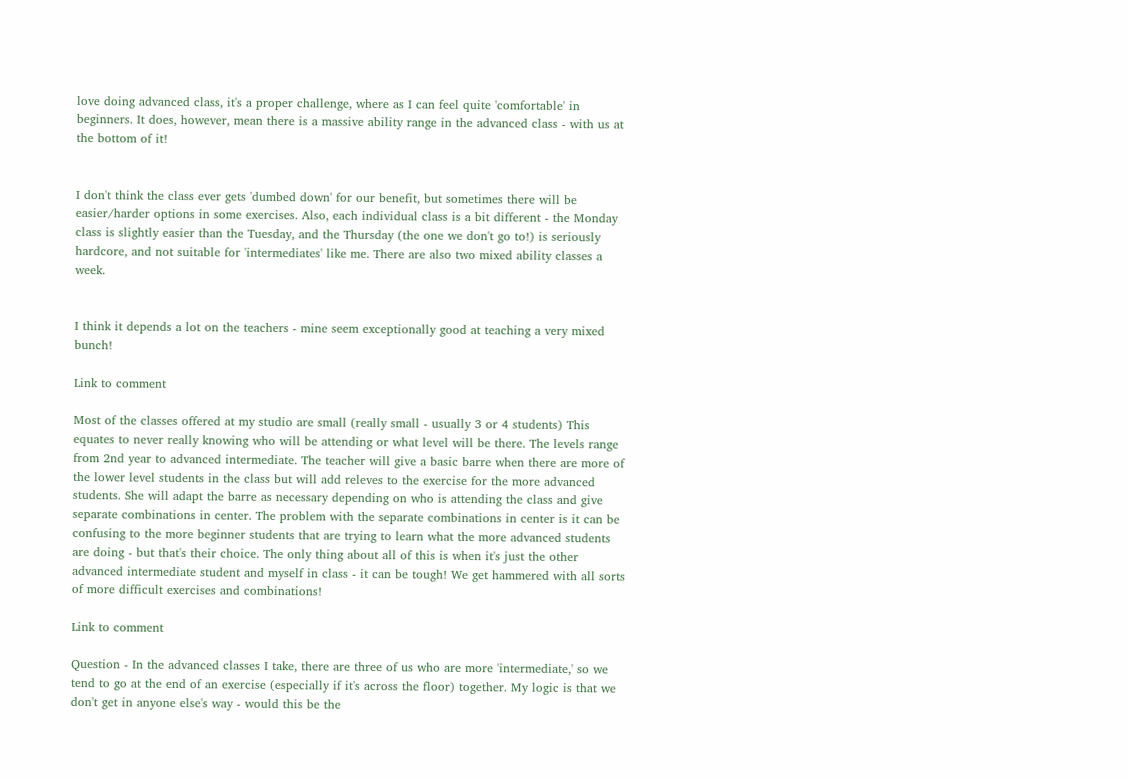love doing advanced class, it's a proper challenge, where as I can feel quite 'comfortable' in beginners. It does, however, mean there is a massive ability range in the advanced class - with us at the bottom of it!


I don't think the class ever gets 'dumbed down' for our benefit, but sometimes there will be easier/harder options in some exercises. Also, each individual class is a bit different - the Monday class is slightly easier than the Tuesday, and the Thursday (the one we don't go to!) is seriously hardcore, and not suitable for 'intermediates' like me. There are also two mixed ability classes a week.


I think it depends a lot on the teachers - mine seem exceptionally good at teaching a very mixed bunch!

Link to comment

Most of the classes offered at my studio are small (really small - usually 3 or 4 students) This equates to never really knowing who will be attending or what level will be there. The levels range from 2nd year to advanced intermediate. The teacher will give a basic barre when there are more of the lower level students in the class but will add releves to the exercise for the more advanced students. She will adapt the barre as necessary depending on who is attending the class and give separate combinations in center. The problem with the separate combinations in center is it can be confusing to the more beginner students that are trying to learn what the more advanced students are doing - but that's their choice. The only thing about all of this is when it's just the other advanced intermediate student and myself in class - it can be tough! We get hammered with all sorts of more difficult exercises and combinations!

Link to comment

Question - In the advanced classes I take, there are three of us who are more 'intermediate,' so we tend to go at the end of an exercise (especially if it's across the floor) together. My logic is that we don't get in anyone else's way - would this be the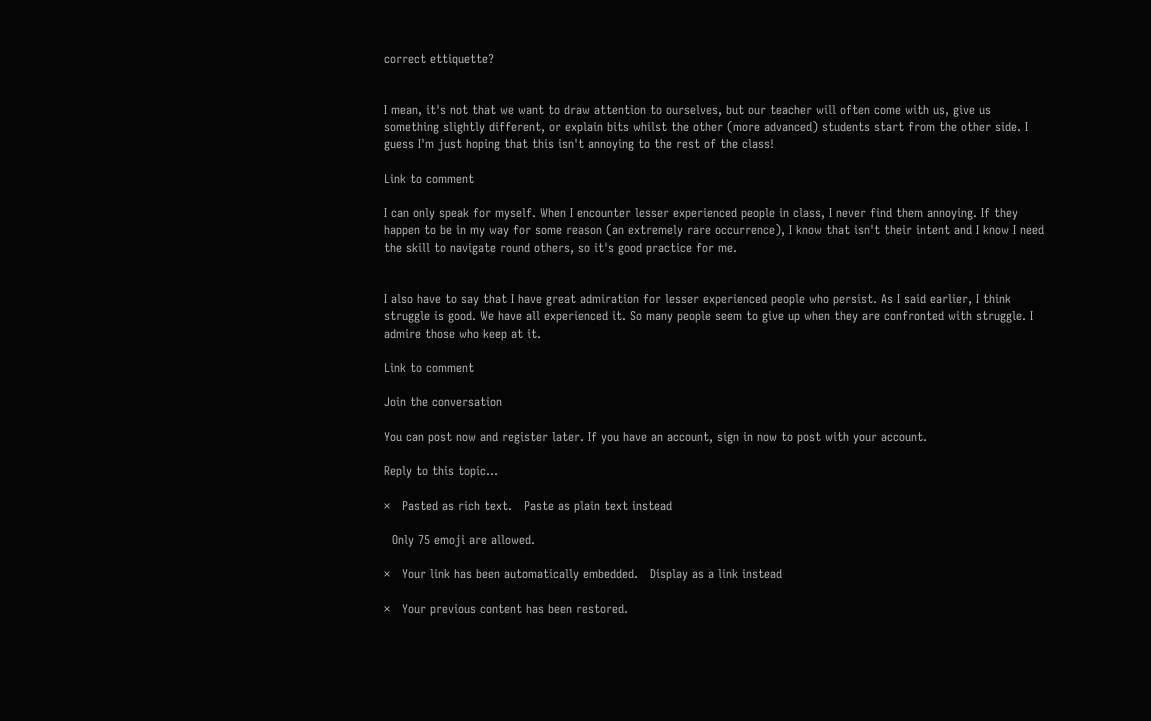correct ettiquette?


I mean, it's not that we want to draw attention to ourselves, but our teacher will often come with us, give us something slightly different, or explain bits whilst the other (more advanced) students start from the other side. I guess I'm just hoping that this isn't annoying to the rest of the class!

Link to comment

I can only speak for myself. When I encounter lesser experienced people in class, I never find them annoying. If they happen to be in my way for some reason (an extremely rare occurrence), I know that isn't their intent and I know I need the skill to navigate round others, so it's good practice for me.


I also have to say that I have great admiration for lesser experienced people who persist. As I said earlier, I think struggle is good. We have all experienced it. So many people seem to give up when they are confronted with struggle. I admire those who keep at it.

Link to comment

Join the conversation

You can post now and register later. If you have an account, sign in now to post with your account.

Reply to this topic...

×   Pasted as rich text.   Paste as plain text instead

  Only 75 emoji are allowed.

×   Your link has been automatically embedded.   Display as a link instead

×   Your previous content has been restored.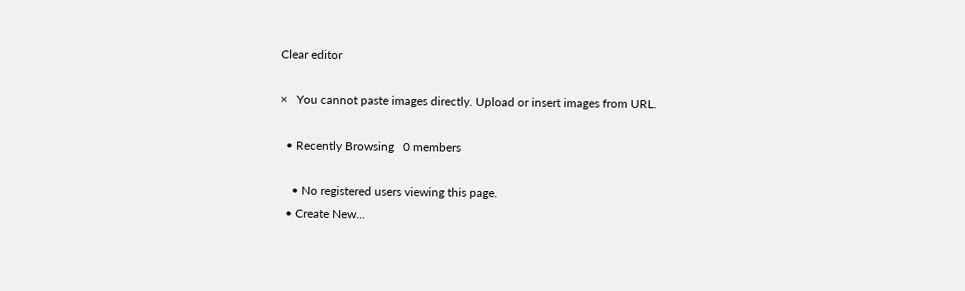Clear editor

×   You cannot paste images directly. Upload or insert images from URL.

  • Recently Browsing   0 members

    • No registered users viewing this page.
  • Create New...